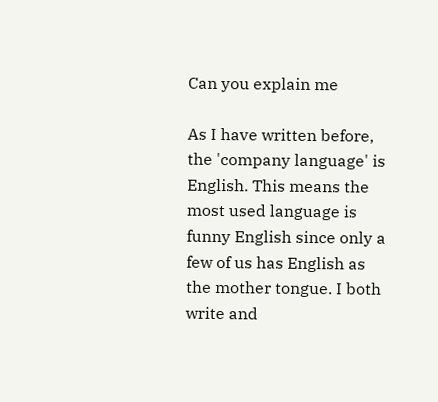Can you explain me

As I have written before, the 'company language' is English. This means the most used language is funny English since only a few of us has English as the mother tongue. I both write and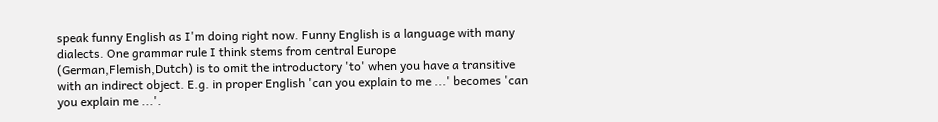speak funny English as I'm doing right now. Funny English is a language with many dialects. One grammar rule I think stems from central Europe (German,Flemish,Dutch) is to omit the introductory 'to' when you have a transitive with an indirect object. E.g. in proper English 'can you explain to me ...' becomes 'can you explain me ...'.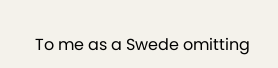To me as a Swede omitting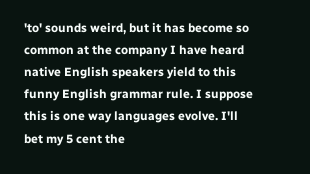'to' sounds weird, but it has become so common at the company I have heard native English speakers yield to this funny English grammar rule. I suppose this is one way languages evolve. I'll bet my 5 cent the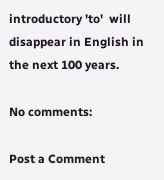introductory 'to'  will disappear in English in the next 100 years.

No comments:

Post a Comment